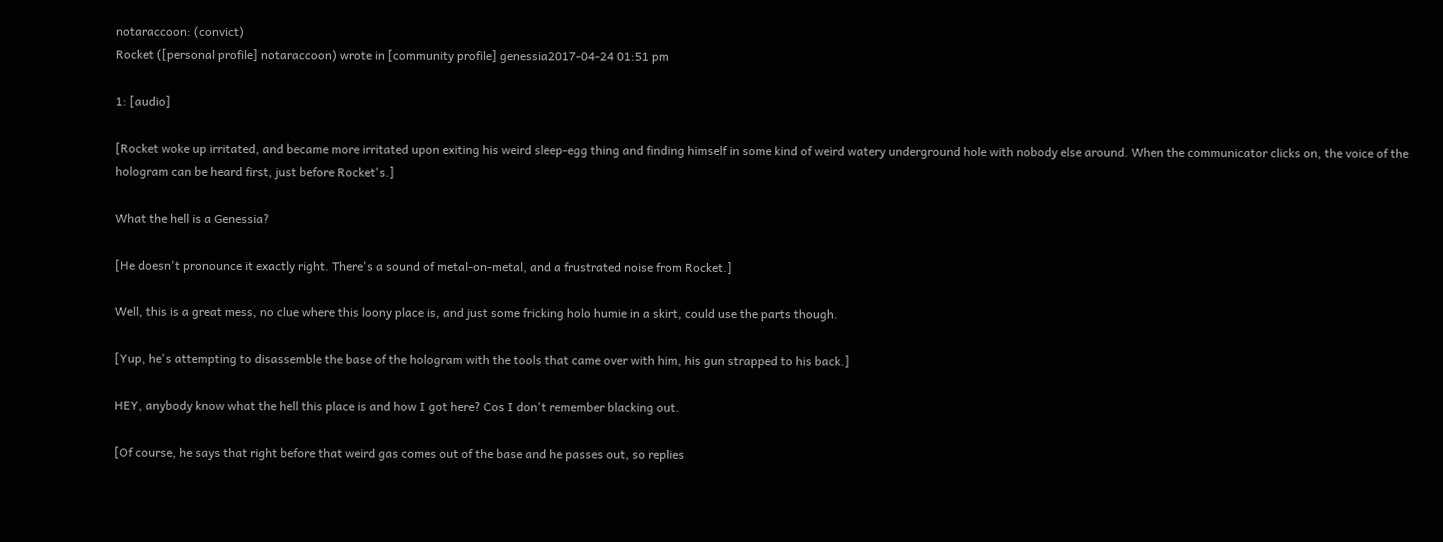notaraccoon: (convict)
Rocket ([personal profile] notaraccoon) wrote in [community profile] genessia2017-04-24 01:51 pm

1: [audio]

[Rocket woke up irritated, and became more irritated upon exiting his weird sleep-egg thing and finding himself in some kind of weird watery underground hole with nobody else around. When the communicator clicks on, the voice of the hologram can be heard first, just before Rocket's.]

What the hell is a Genessia?

[He doesn't pronounce it exactly right. There's a sound of metal-on-metal, and a frustrated noise from Rocket.]

Well, this is a great mess, no clue where this loony place is, and just some fricking holo humie in a skirt, could use the parts though.

[Yup, he's attempting to disassemble the base of the hologram with the tools that came over with him, his gun strapped to his back.]

HEY, anybody know what the hell this place is and how I got here? Cos I don't remember blacking out.

[Of course, he says that right before that weird gas comes out of the base and he passes out, so replies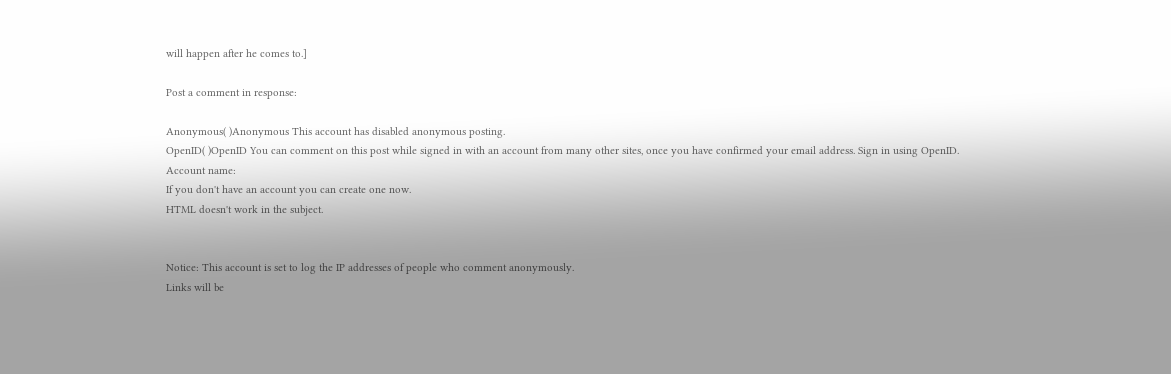will happen after he comes to.]

Post a comment in response:

Anonymous( )Anonymous This account has disabled anonymous posting.
OpenID( )OpenID You can comment on this post while signed in with an account from many other sites, once you have confirmed your email address. Sign in using OpenID.
Account name:
If you don't have an account you can create one now.
HTML doesn't work in the subject.


Notice: This account is set to log the IP addresses of people who comment anonymously.
Links will be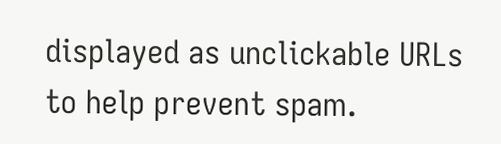displayed as unclickable URLs to help prevent spam.